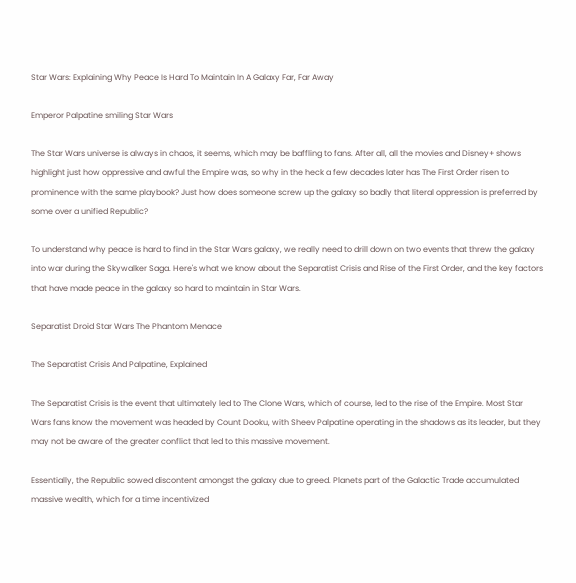Star Wars: Explaining Why Peace Is Hard To Maintain In A Galaxy Far, Far Away

Emperor Palpatine smiling Star Wars

The Star Wars universe is always in chaos, it seems, which may be baffling to fans. After all, all the movies and Disney+ shows highlight just how oppressive and awful the Empire was, so why in the heck a few decades later has The First Order risen to prominence with the same playbook? Just how does someone screw up the galaxy so badly that literal oppression is preferred by some over a unified Republic?

To understand why peace is hard to find in the Star Wars galaxy, we really need to drill down on two events that threw the galaxy into war during the Skywalker Saga. Here's what we know about the Separatist Crisis and Rise of the First Order, and the key factors that have made peace in the galaxy so hard to maintain in Star Wars.

Separatist Droid Star Wars The Phantom Menace

The Separatist Crisis And Palpatine, Explained

The Separatist Crisis is the event that ultimately led to The Clone Wars, which of course, led to the rise of the Empire. Most Star Wars fans know the movement was headed by Count Dooku, with Sheev Palpatine operating in the shadows as its leader, but they may not be aware of the greater conflict that led to this massive movement.

Essentially, the Republic sowed discontent amongst the galaxy due to greed. Planets part of the Galactic Trade accumulated massive wealth, which for a time incentivized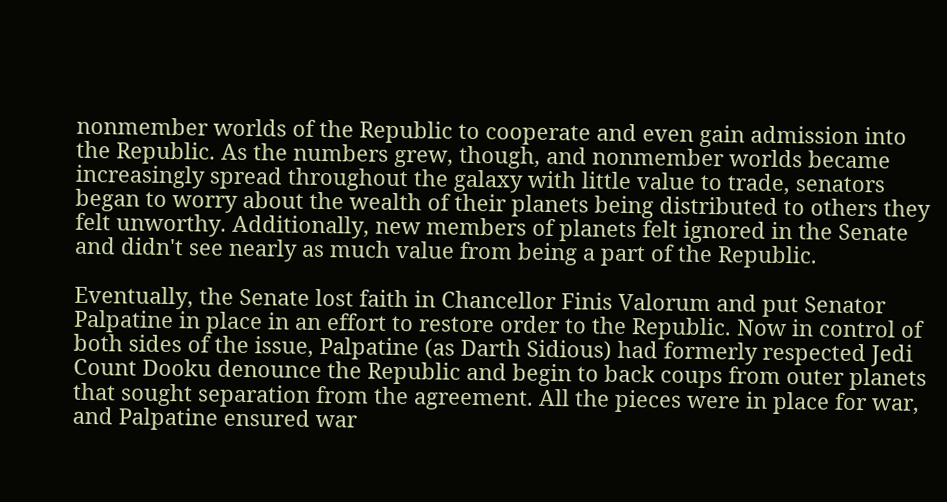nonmember worlds of the Republic to cooperate and even gain admission into the Republic. As the numbers grew, though, and nonmember worlds became increasingly spread throughout the galaxy with little value to trade, senators began to worry about the wealth of their planets being distributed to others they felt unworthy. Additionally, new members of planets felt ignored in the Senate and didn't see nearly as much value from being a part of the Republic.

Eventually, the Senate lost faith in Chancellor Finis Valorum and put Senator Palpatine in place in an effort to restore order to the Republic. Now in control of both sides of the issue, Palpatine (as Darth Sidious) had formerly respected Jedi Count Dooku denounce the Republic and begin to back coups from outer planets that sought separation from the agreement. All the pieces were in place for war, and Palpatine ensured war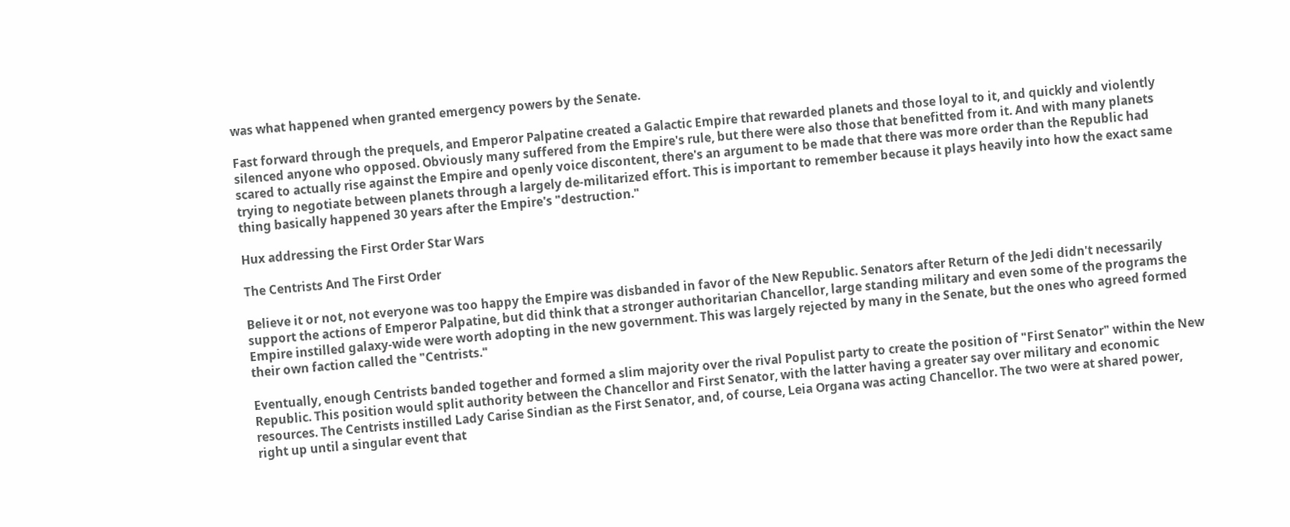was what happened when granted emergency powers by the Senate.

Fast forward through the prequels, and Emperor Palpatine created a Galactic Empire that rewarded planets and those loyal to it, and quickly and violently silenced anyone who opposed. Obviously many suffered from the Empire's rule, but there were also those that benefitted from it. And with many planets scared to actually rise against the Empire and openly voice discontent, there's an argument to be made that there was more order than the Republic had trying to negotiate between planets through a largely de-militarized effort. This is important to remember because it plays heavily into how the exact same thing basically happened 30 years after the Empire's "destruction."

Hux addressing the First Order Star Wars

The Centrists And The First Order

Believe it or not, not everyone was too happy the Empire was disbanded in favor of the New Republic. Senators after Return of the Jedi didn't necessarily support the actions of Emperor Palpatine, but did think that a stronger authoritarian Chancellor, large standing military and even some of the programs the Empire instilled galaxy-wide were worth adopting in the new government. This was largely rejected by many in the Senate, but the ones who agreed formed their own faction called the "Centrists."

Eventually, enough Centrists banded together and formed a slim majority over the rival Populist party to create the position of "First Senator" within the New Republic. This position would split authority between the Chancellor and First Senator, with the latter having a greater say over military and economic resources. The Centrists instilled Lady Carise Sindian as the First Senator, and, of course, Leia Organa was acting Chancellor. The two were at shared power, right up until a singular event that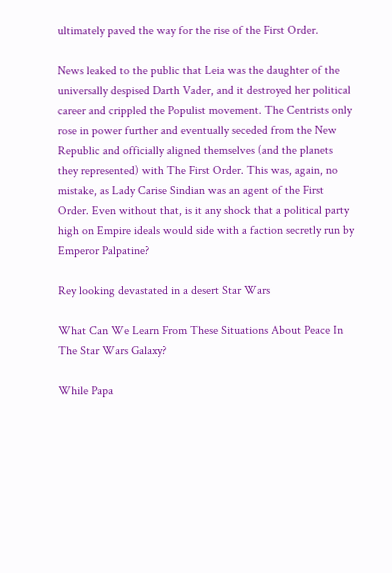ultimately paved the way for the rise of the First Order.

News leaked to the public that Leia was the daughter of the universally despised Darth Vader, and it destroyed her political career and crippled the Populist movement. The Centrists only rose in power further and eventually seceded from the New Republic and officially aligned themselves (and the planets they represented) with The First Order. This was, again, no mistake, as Lady Carise Sindian was an agent of the First Order. Even without that, is it any shock that a political party high on Empire ideals would side with a faction secretly run by Emperor Palpatine?

Rey looking devastated in a desert Star Wars

What Can We Learn From These Situations About Peace In The Star Wars Galaxy?

While Papa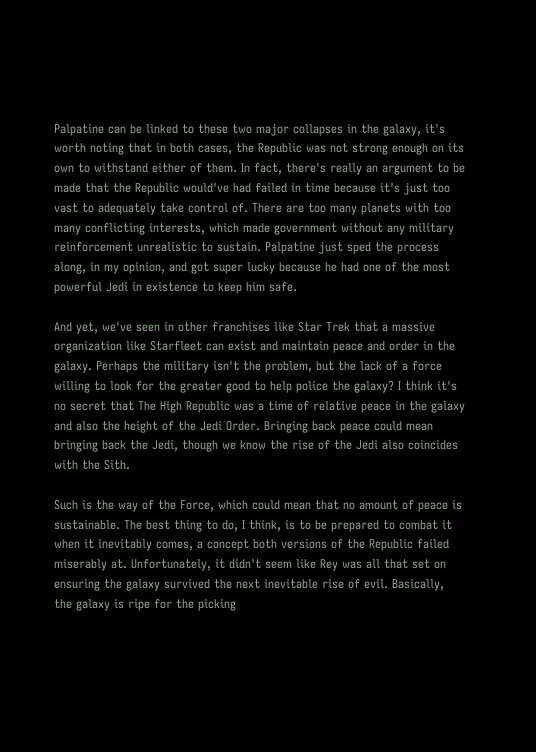Palpatine can be linked to these two major collapses in the galaxy, it's worth noting that in both cases, the Republic was not strong enough on its own to withstand either of them. In fact, there's really an argument to be made that the Republic would've had failed in time because it's just too vast to adequately take control of. There are too many planets with too many conflicting interests, which made government without any military reinforcement unrealistic to sustain. Palpatine just sped the process along, in my opinion, and got super lucky because he had one of the most powerful Jedi in existence to keep him safe.

And yet, we've seen in other franchises like Star Trek that a massive organization like Starfleet can exist and maintain peace and order in the galaxy. Perhaps the military isn't the problem, but the lack of a force willing to look for the greater good to help police the galaxy? I think it's no secret that The High Republic was a time of relative peace in the galaxy and also the height of the Jedi Order. Bringing back peace could mean bringing back the Jedi, though we know the rise of the Jedi also coincides with the Sith.

Such is the way of the Force, which could mean that no amount of peace is sustainable. The best thing to do, I think, is to be prepared to combat it when it inevitably comes, a concept both versions of the Republic failed miserably at. Unfortunately, it didn't seem like Rey was all that set on ensuring the galaxy survived the next inevitable rise of evil. Basically, the galaxy is ripe for the picking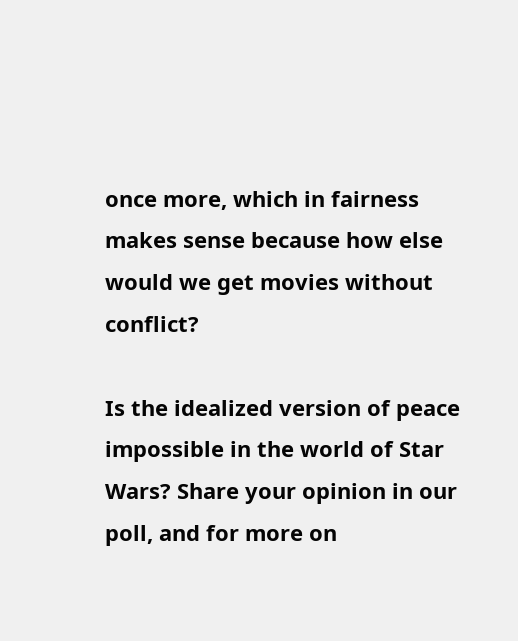once more, which in fairness makes sense because how else would we get movies without conflict?

Is the idealized version of peace impossible in the world of Star Wars? Share your opinion in our poll, and for more on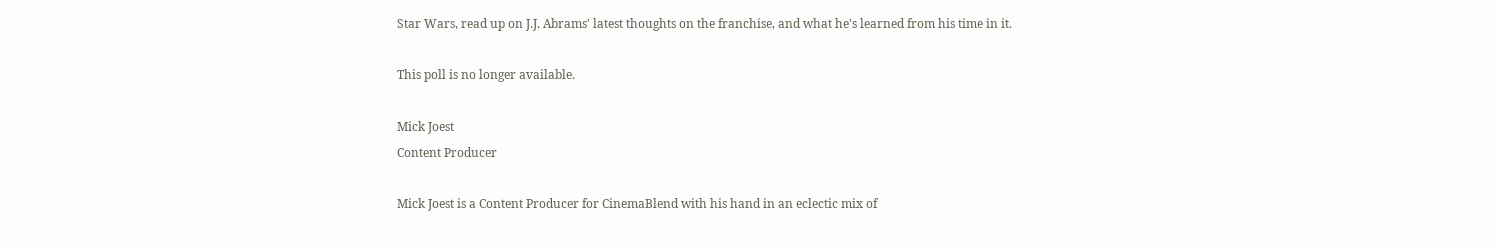Star Wars, read up on J.J. Abrams' latest thoughts on the franchise, and what he's learned from his time in it.

This poll is no longer available.

Mick Joest
Content Producer

Mick Joest is a Content Producer for CinemaBlend with his hand in an eclectic mix of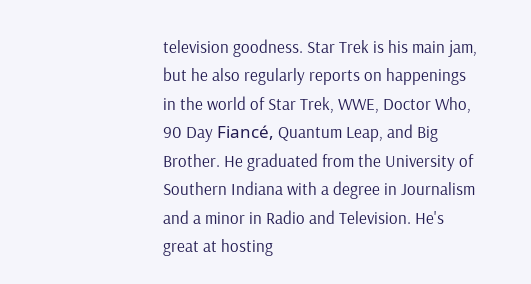television goodness. Star Trek is his main jam, but he also regularly reports on happenings in the world of Star Trek, WWE, Doctor Who, 90 Day Fiancé, Quantum Leap, and Big Brother. He graduated from the University of Southern Indiana with a degree in Journalism and a minor in Radio and Television. He's great at hosting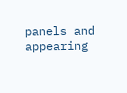panels and appearing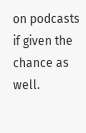on podcasts if given the chance as well.